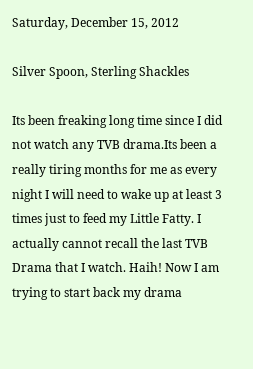Saturday, December 15, 2012

Silver Spoon, Sterling Shackles

Its been freaking long time since I did not watch any TVB drama.Its been a really tiring months for me as every night I will need to wake up at least 3 times just to feed my Little Fatty. I actually cannot recall the last TVB Drama that I watch. Haih! Now I am trying to start back my drama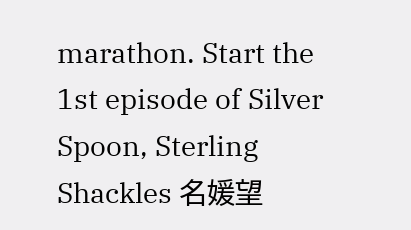marathon. Start the 1st episode of Silver Spoon, Sterling Shackles 名媛望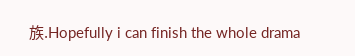族.Hopefully i can finish the whole drama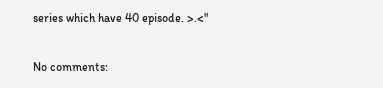series which have 40 episode. >.<"

No comments: